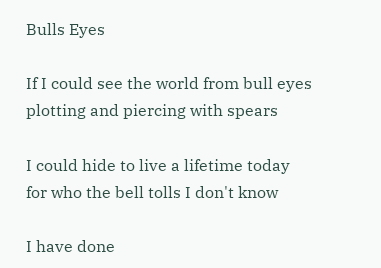Bulls Eyes

If I could see the world from bull eyes
plotting and piercing with spears

I could hide to live a lifetime today
for who the bell tolls I don't know

I have done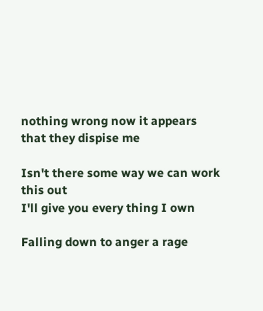nothing wrong now it appears
that they dispise me

Isn't there some way we can work this out
I'll give you every thing I own

Falling down to anger a rage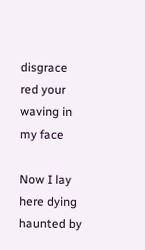disgrace
red your waving in my face

Now I lay here dying haunted by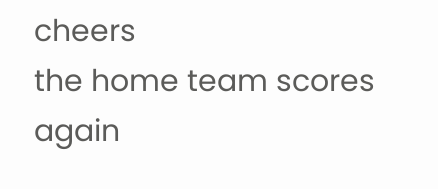cheers
the home team scores again